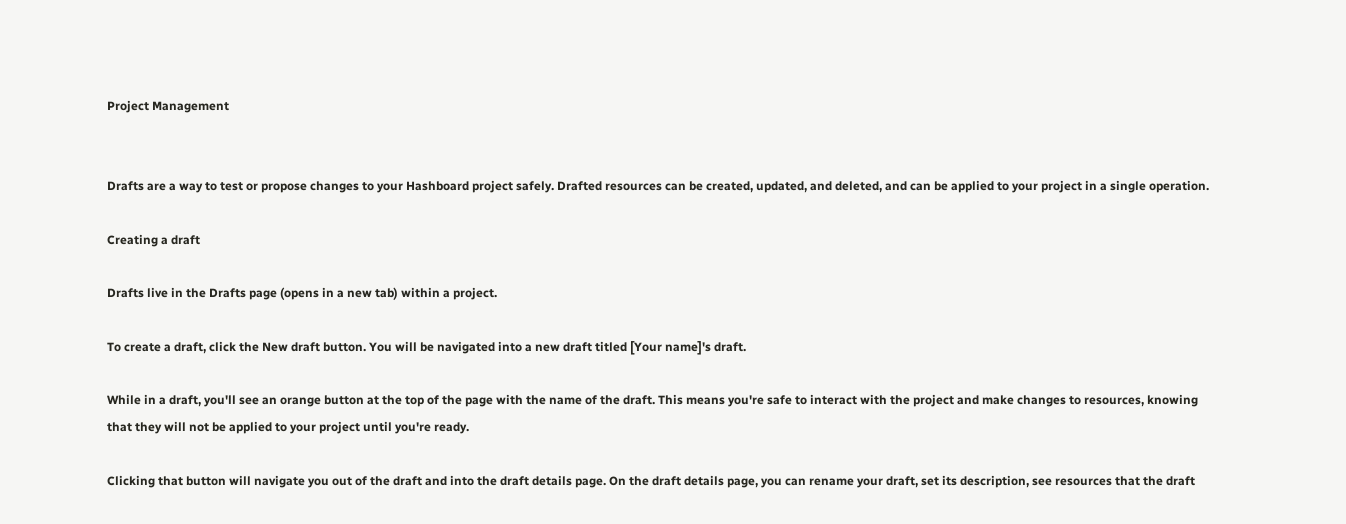Project Management


Drafts are a way to test or propose changes to your Hashboard project safely. Drafted resources can be created, updated, and deleted, and can be applied to your project in a single operation.

Creating a draft

Drafts live in the Drafts page (opens in a new tab) within a project.

To create a draft, click the New draft button. You will be navigated into a new draft titled [Your name]'s draft.

While in a draft, you'll see an orange button at the top of the page with the name of the draft. This means you're safe to interact with the project and make changes to resources, knowing that they will not be applied to your project until you're ready.

Clicking that button will navigate you out of the draft and into the draft details page. On the draft details page, you can rename your draft, set its description, see resources that the draft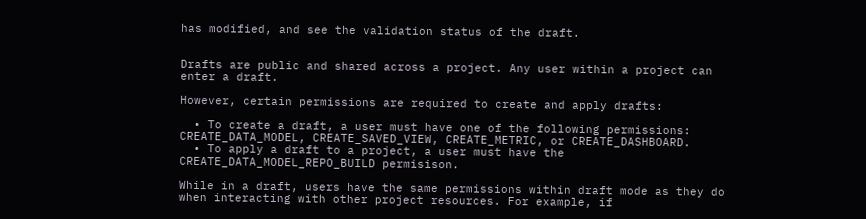has modified, and see the validation status of the draft.


Drafts are public and shared across a project. Any user within a project can enter a draft.

However, certain permissions are required to create and apply drafts:

  • To create a draft, a user must have one of the following permissions: CREATE_DATA_MODEL, CREATE_SAVED_VIEW, CREATE_METRIC, or CREATE_DASHBOARD.
  • To apply a draft to a project, a user must have the CREATE_DATA_MODEL_REPO_BUILD permisison.

While in a draft, users have the same permissions within draft mode as they do when interacting with other project resources. For example, if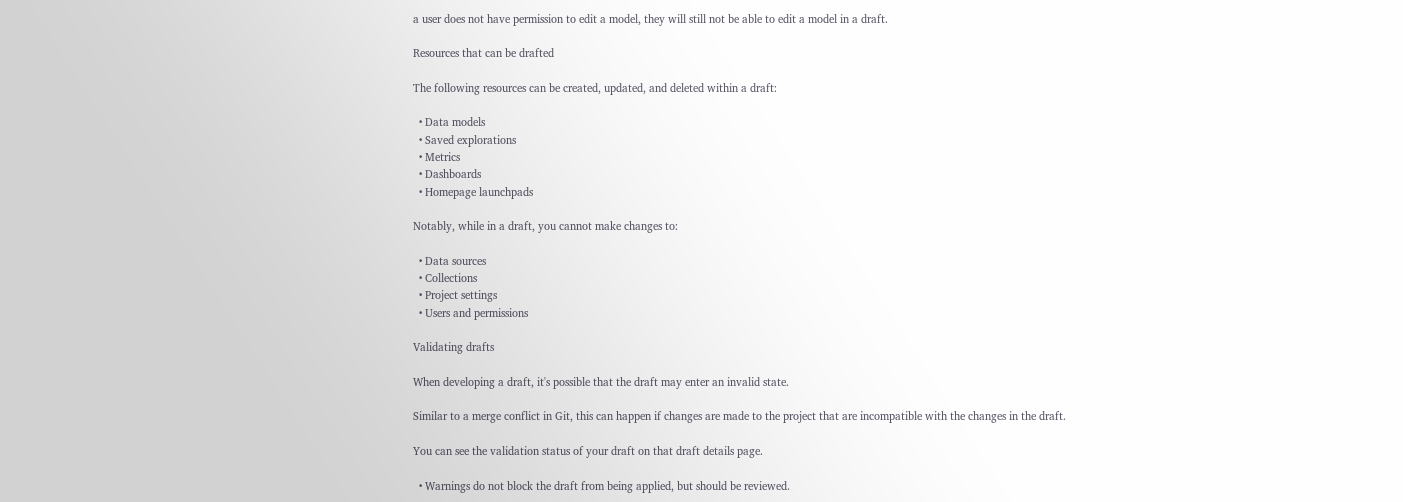a user does not have permission to edit a model, they will still not be able to edit a model in a draft.

Resources that can be drafted

The following resources can be created, updated, and deleted within a draft:

  • Data models
  • Saved explorations
  • Metrics
  • Dashboards
  • Homepage launchpads

Notably, while in a draft, you cannot make changes to:

  • Data sources
  • Collections
  • Project settings
  • Users and permissions

Validating drafts

When developing a draft, it's possible that the draft may enter an invalid state.

Similar to a merge conflict in Git, this can happen if changes are made to the project that are incompatible with the changes in the draft.

You can see the validation status of your draft on that draft details page.

  • Warnings do not block the draft from being applied, but should be reviewed.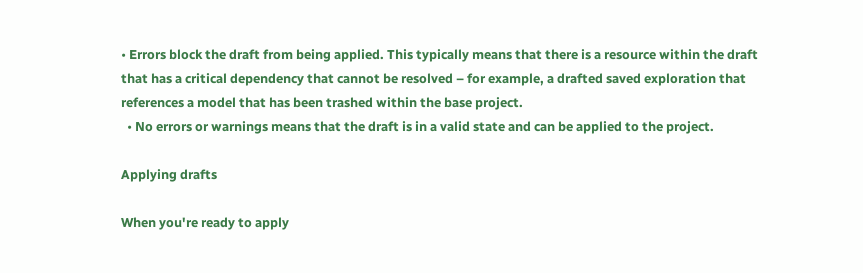• Errors block the draft from being applied. This typically means that there is a resource within the draft that has a critical dependency that cannot be resolved – for example, a drafted saved exploration that references a model that has been trashed within the base project.
  • No errors or warnings means that the draft is in a valid state and can be applied to the project.

Applying drafts

When you're ready to apply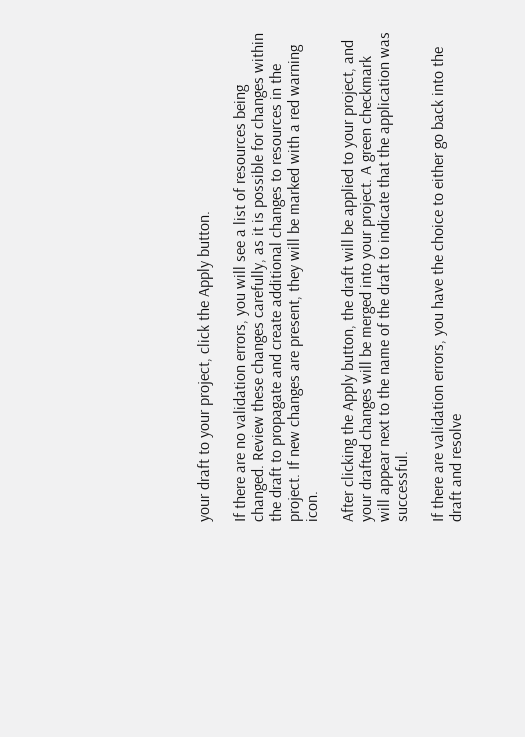your draft to your project, click the Apply button.

If there are no validation errors, you will see a list of resources being changed. Review these changes carefully, as it is possible for changes within the draft to propagate and create additional changes to resources in the project. If new changes are present, they will be marked with a red warning icon.

After clicking the Apply button, the draft will be applied to your project, and your drafted changes will be merged into your project. A green checkmark will appear next to the name of the draft to indicate that the application was successful.

If there are validation errors, you have the choice to either go back into the draft and resolve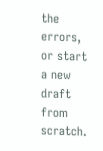the errors, or start a new draft from scratch.